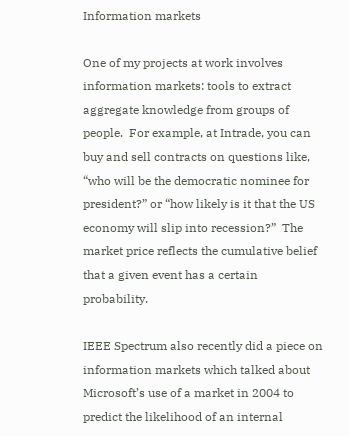Information markets

One of my projects at work involves information markets: tools to extract aggregate knowledge from groups of people.  For example, at Intrade, you can buy and sell contracts on questions like, “who will be the democratic nominee for president?” or “how likely is it that the US economy will slip into recession?”  The market price reflects the cumulative belief that a given event has a certain probability.

IEEE Spectrum also recently did a piece on information markets which talked about Microsoft’s use of a market in 2004 to predict the likelihood of an internal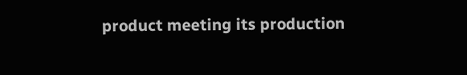product meeting its production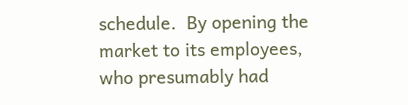schedule.  By opening the market to its employees, who presumably had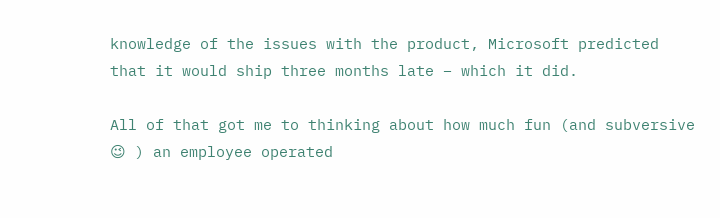knowledge of the issues with the product, Microsoft predicted that it would ship three months late – which it did.

All of that got me to thinking about how much fun (and subversive 😉 ) an employee operated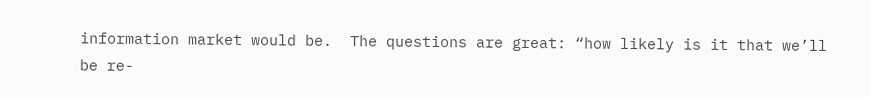information market would be.  The questions are great: “how likely is it that we’ll be re-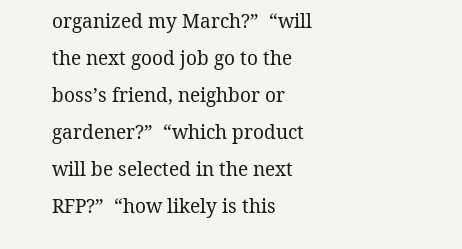organized my March?”  “will the next good job go to the boss’s friend, neighbor or gardener?”  “which product will be selected in the next RFP?”  “how likely is this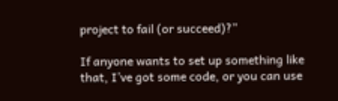project to fail (or succeed)?”

If anyone wants to set up something like that, I’ve got some code, or you can use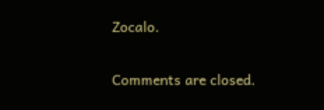Zocalo.

Comments are closed.